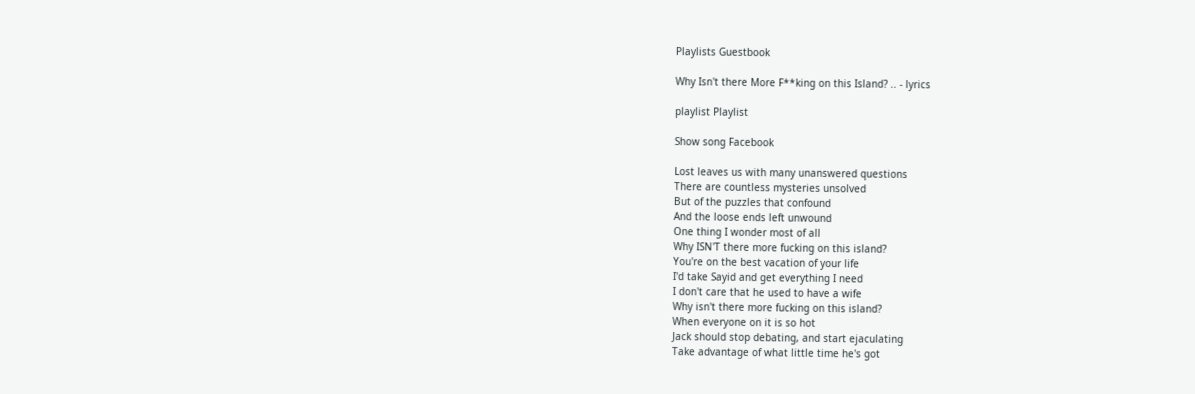Playlists Guestbook

Why Isn't there More F**king on this Island? .. - lyrics

playlist Playlist

Show song Facebook

Lost leaves us with many unanswered questions
There are countless mysteries unsolved
But of the puzzles that confound
And the loose ends left unwound
One thing I wonder most of all
Why ISN'T there more fucking on this island?
You're on the best vacation of your life
I'd take Sayid and get everything I need
I don't care that he used to have a wife
Why isn't there more fucking on this island?
When everyone on it is so hot
Jack should stop debating, and start ejaculating
Take advantage of what little time he's got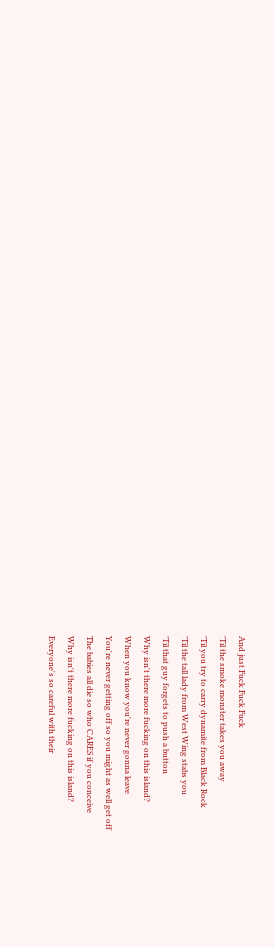And just Fuck Fuck Fuck
'Til the smoke monster takes you away
'Til you try to carry dynamite from Black Rock
'Til the tall lady from West Wing stabs you
'Til that guy forgets to push a button
Why isn't there more fucking on this island?
When you know you're never gonna leave
You're never getting off so you might as well get off
The babies all die so who CARES if you conceive
Why isn't there more fucking on this island?
Everyone's so careful with their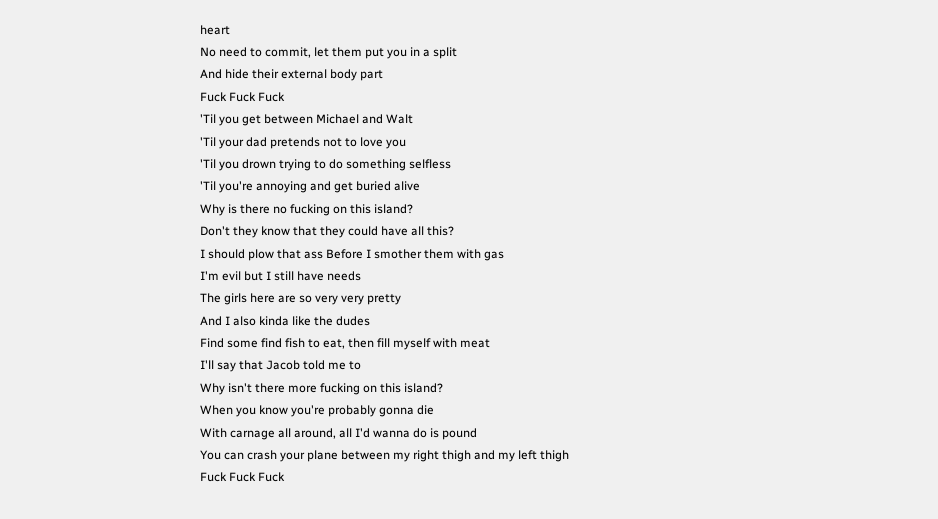heart
No need to commit, let them put you in a split
And hide their external body part
Fuck Fuck Fuck
'Til you get between Michael and Walt
'Til your dad pretends not to love you
'Til you drown trying to do something selfless
'Til you're annoying and get buried alive
Why is there no fucking on this island?
Don't they know that they could have all this?
I should plow that ass Before I smother them with gas
I'm evil but I still have needs
The girls here are so very very pretty
And I also kinda like the dudes
Find some find fish to eat, then fill myself with meat
I'll say that Jacob told me to
Why isn't there more fucking on this island?
When you know you're probably gonna die
With carnage all around, all I'd wanna do is pound
You can crash your plane between my right thigh and my left thigh
Fuck Fuck Fuck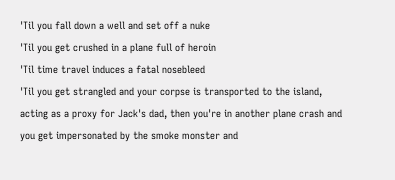'Til you fall down a well and set off a nuke
'Til you get crushed in a plane full of heroin
'Til time travel induces a fatal nosebleed
'Til you get strangled and your corpse is transported to the island, acting as a proxy for Jack's dad, then you're in another plane crash and you get impersonated by the smoke monster and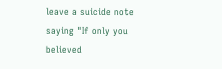leave a suicide note saying "If only you believed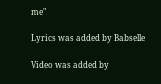me"

Lyrics was added by Babselle

Video was added by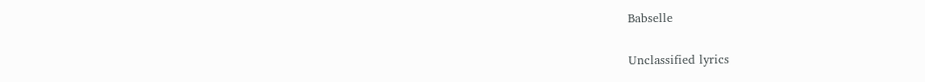Babselle

Unclassified lyrics